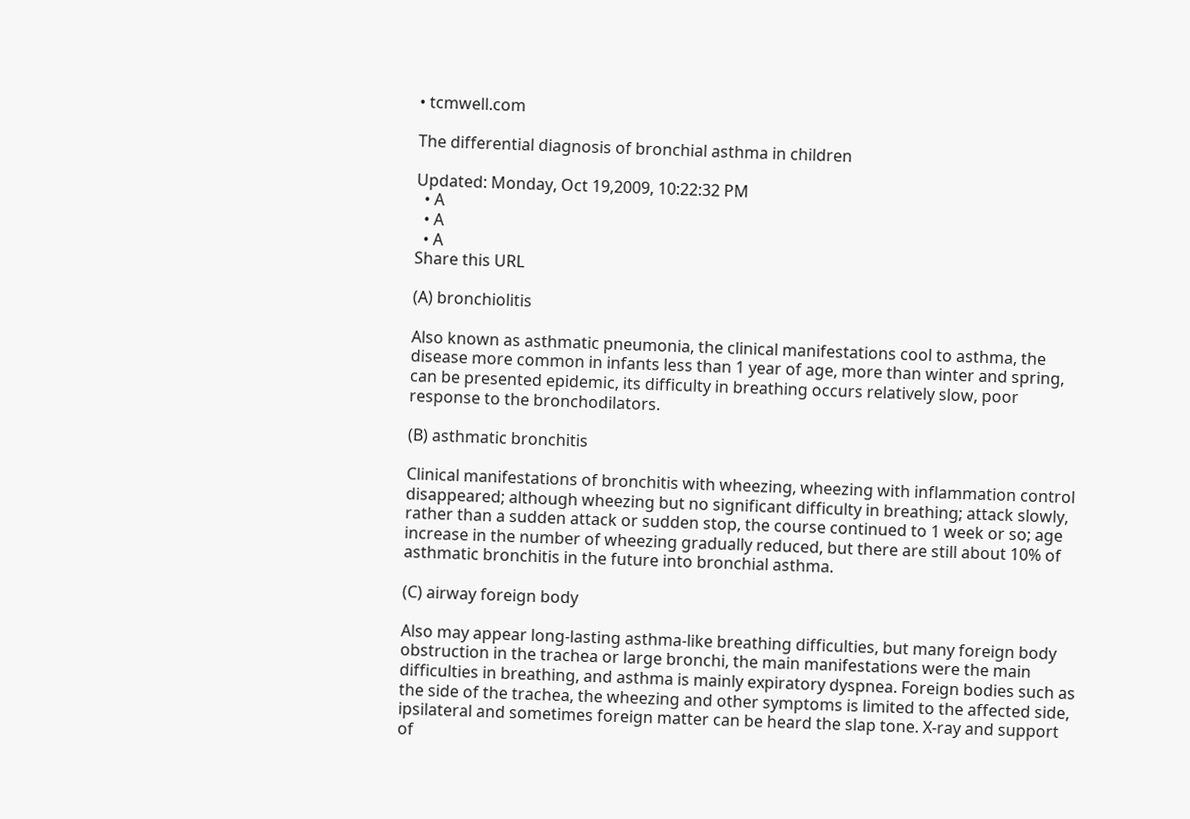• tcmwell.com

The differential diagnosis of bronchial asthma in children

Updated: Monday, Oct 19,2009, 10:22:32 PM
  • A
  • A
  • A
Share this URL

(A) bronchiolitis

Also known as asthmatic pneumonia, the clinical manifestations cool to asthma, the disease more common in infants less than 1 year of age, more than winter and spring, can be presented epidemic, its difficulty in breathing occurs relatively slow, poor response to the bronchodilators.

(B) asthmatic bronchitis

Clinical manifestations of bronchitis with wheezing, wheezing with inflammation control disappeared; although wheezing but no significant difficulty in breathing; attack slowly, rather than a sudden attack or sudden stop, the course continued to 1 week or so; age increase in the number of wheezing gradually reduced, but there are still about 10% of asthmatic bronchitis in the future into bronchial asthma.

(C) airway foreign body

Also may appear long-lasting asthma-like breathing difficulties, but many foreign body obstruction in the trachea or large bronchi, the main manifestations were the main difficulties in breathing, and asthma is mainly expiratory dyspnea. Foreign bodies such as the side of the trachea, the wheezing and other symptoms is limited to the affected side, ipsilateral and sometimes foreign matter can be heard the slap tone. X-ray and support of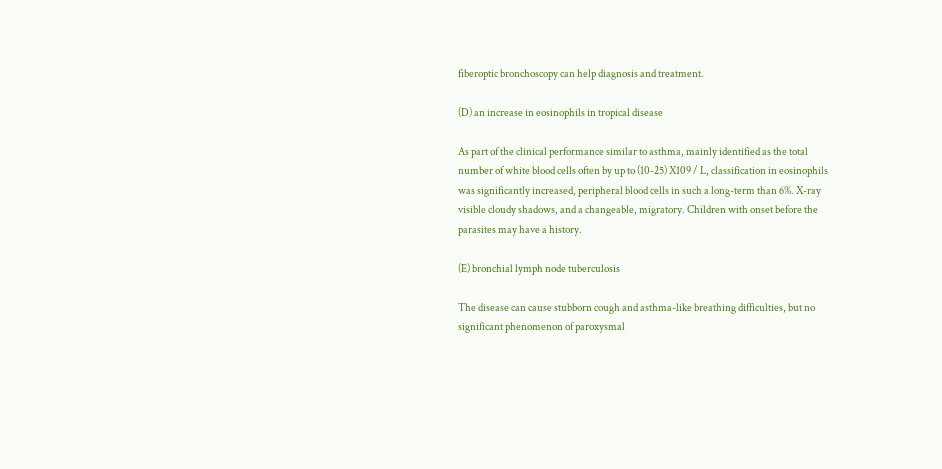fiberoptic bronchoscopy can help diagnosis and treatment.

(D) an increase in eosinophils in tropical disease

As part of the clinical performance similar to asthma, mainly identified as the total number of white blood cells often by up to (10-25) X109 / L, classification in eosinophils was significantly increased, peripheral blood cells in such a long-term than 6%. X-ray visible cloudy shadows, and a changeable, migratory. Children with onset before the parasites may have a history.

(E) bronchial lymph node tuberculosis

The disease can cause stubborn cough and asthma-like breathing difficulties, but no significant phenomenon of paroxysmal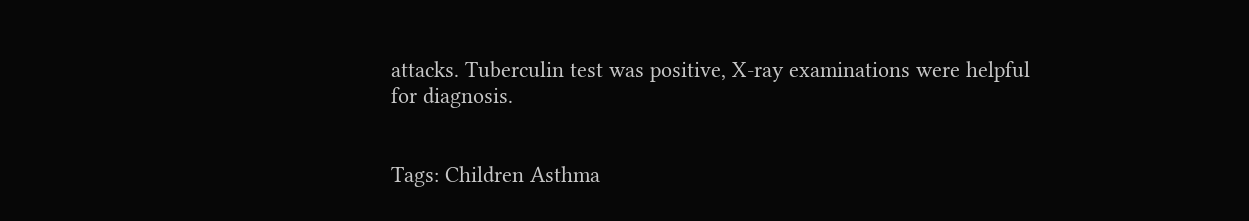attacks. Tuberculin test was positive, X-ray examinations were helpful for diagnosis.


Tags: Children Asthma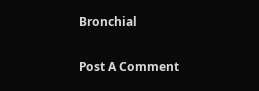Bronchial

Post A Comment